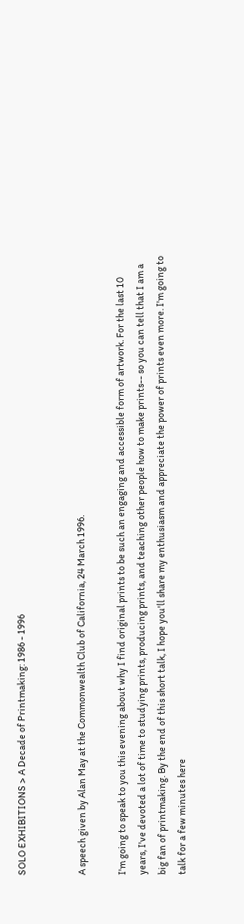SOLO EXHIBITIONS > A Decade of Printmaking: 1986 - 1996


A speech given by Alan May at the Commonwealth Club of California, 24 March 1996.

I'm going to speak to you this evening about why I find original prints to be such an engaging and accessible form of artwork. For the last 10 years, I've devoted a lot of time to studying prints, producing prints, and teaching other people how to make prints-- so you can tell that I am a big fan of printmaking. By the end of this short talk, I hope you'll share my enthusiasm and appreciate the power of prints even more. I'm going to talk for a few minutes here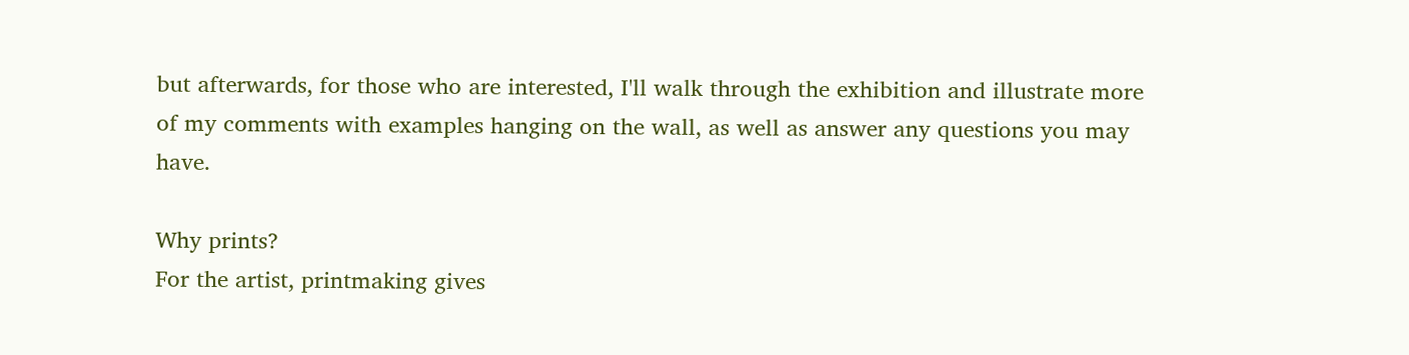but afterwards, for those who are interested, I'll walk through the exhibition and illustrate more of my comments with examples hanging on the wall, as well as answer any questions you may have.

Why prints?
For the artist, printmaking gives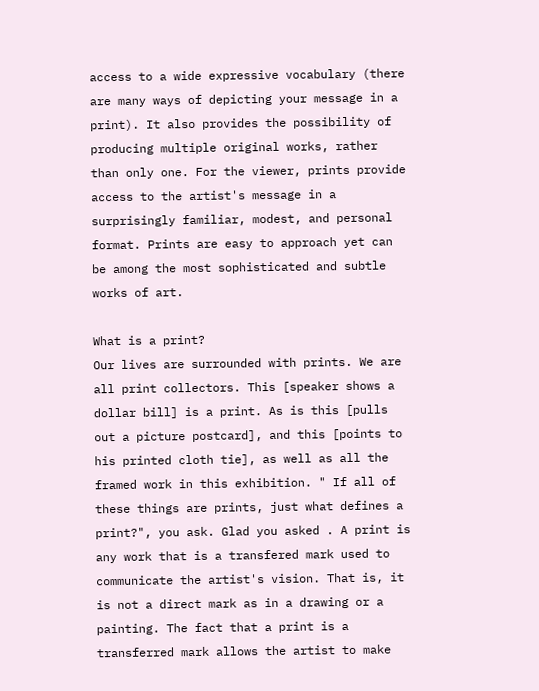access to a wide expressive vocabulary (there are many ways of depicting your message in a print). It also provides the possibility of producing multiple original works, rather than only one. For the viewer, prints provide access to the artist's message in a surprisingly familiar, modest, and personal format. Prints are easy to approach yet can be among the most sophisticated and subtle works of art.

What is a print?
Our lives are surrounded with prints. We are all print collectors. This [speaker shows a dollar bill] is a print. As is this [pulls out a picture postcard], and this [points to his printed cloth tie], as well as all the framed work in this exhibition. " If all of these things are prints, just what defines a print?", you ask. Glad you asked . A print is any work that is a transfered mark used to communicate the artist's vision. That is, it is not a direct mark as in a drawing or a painting. The fact that a print is a transferred mark allows the artist to make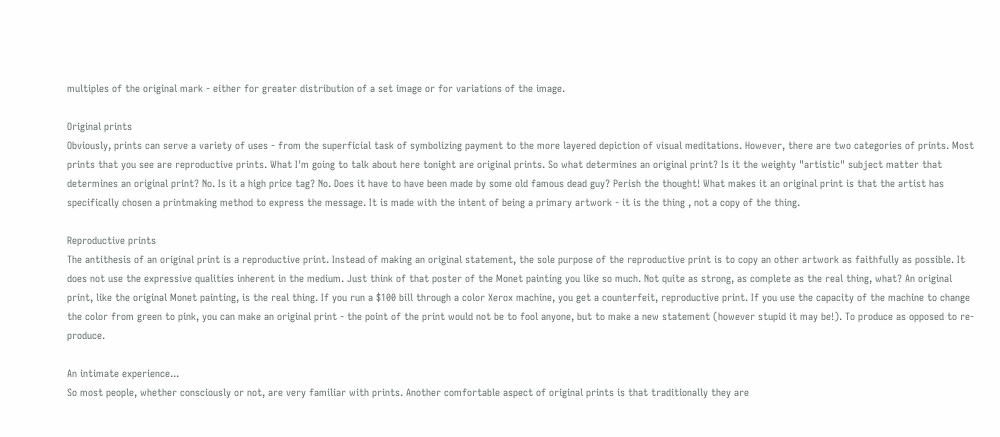multiples of the original mark - either for greater distribution of a set image or for variations of the image.

Original prints
Obviously, prints can serve a variety of uses - from the superficial task of symbolizing payment to the more layered depiction of visual meditations. However, there are two categories of prints. Most prints that you see are reproductive prints. What I'm going to talk about here tonight are original prints. So what determines an original print? Is it the weighty "artistic" subject matter that determines an original print? No. Is it a high price tag? No. Does it have to have been made by some old famous dead guy? Perish the thought! What makes it an original print is that the artist has specifically chosen a printmaking method to express the message. It is made with the intent of being a primary artwork - it is the thing , not a copy of the thing.

Reproductive prints
The antithesis of an original print is a reproductive print. Instead of making an original statement, the sole purpose of the reproductive print is to copy an other artwork as faithfully as possible. It does not use the expressive qualities inherent in the medium. Just think of that poster of the Monet painting you like so much. Not quite as strong, as complete as the real thing, what? An original print, like the original Monet painting, is the real thing. If you run a $100 bill through a color Xerox machine, you get a counterfeit, reproductive print. If you use the capacity of the machine to change the color from green to pink, you can make an original print - the point of the print would not be to fool anyone, but to make a new statement (however stupid it may be!). To produce as opposed to re-produce.

An intimate experience...
So most people, whether consciously or not, are very familiar with prints. Another comfortable aspect of original prints is that traditionally they are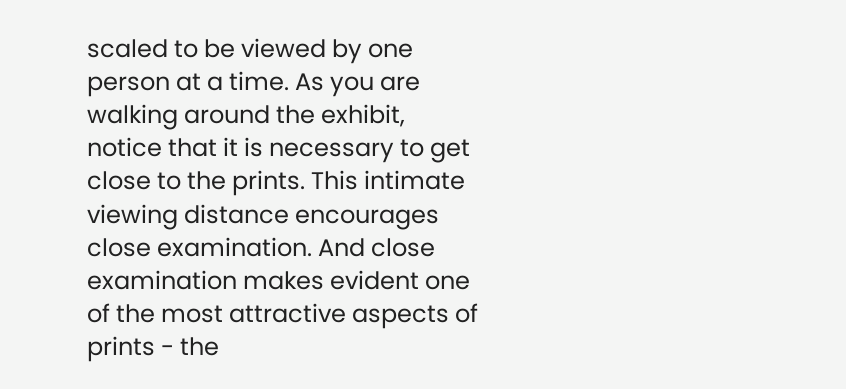scaled to be viewed by one person at a time. As you are walking around the exhibit, notice that it is necessary to get close to the prints. This intimate viewing distance encourages close examination. And close examination makes evident one of the most attractive aspects of prints - the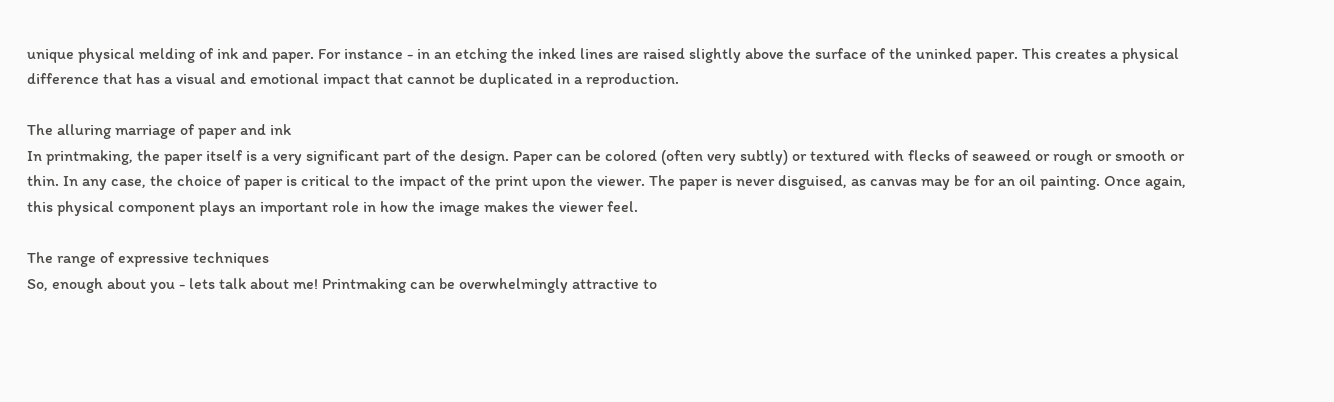unique physical melding of ink and paper. For instance - in an etching the inked lines are raised slightly above the surface of the uninked paper. This creates a physical difference that has a visual and emotional impact that cannot be duplicated in a reproduction.

The alluring marriage of paper and ink
In printmaking, the paper itself is a very significant part of the design. Paper can be colored (often very subtly) or textured with flecks of seaweed or rough or smooth or thin. In any case, the choice of paper is critical to the impact of the print upon the viewer. The paper is never disguised, as canvas may be for an oil painting. Once again, this physical component plays an important role in how the image makes the viewer feel.

The range of expressive techniques
So, enough about you - lets talk about me! Printmaking can be overwhelmingly attractive to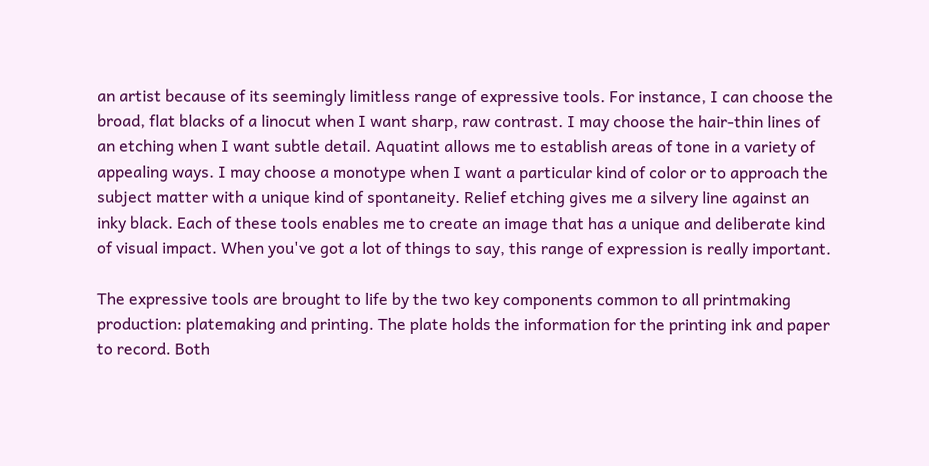an artist because of its seemingly limitless range of expressive tools. For instance, I can choose the broad, flat blacks of a linocut when I want sharp, raw contrast. I may choose the hair-thin lines of an etching when I want subtle detail. Aquatint allows me to establish areas of tone in a variety of appealing ways. I may choose a monotype when I want a particular kind of color or to approach the subject matter with a unique kind of spontaneity. Relief etching gives me a silvery line against an inky black. Each of these tools enables me to create an image that has a unique and deliberate kind of visual impact. When you've got a lot of things to say, this range of expression is really important.

The expressive tools are brought to life by the two key components common to all printmaking production: platemaking and printing. The plate holds the information for the printing ink and paper to record. Both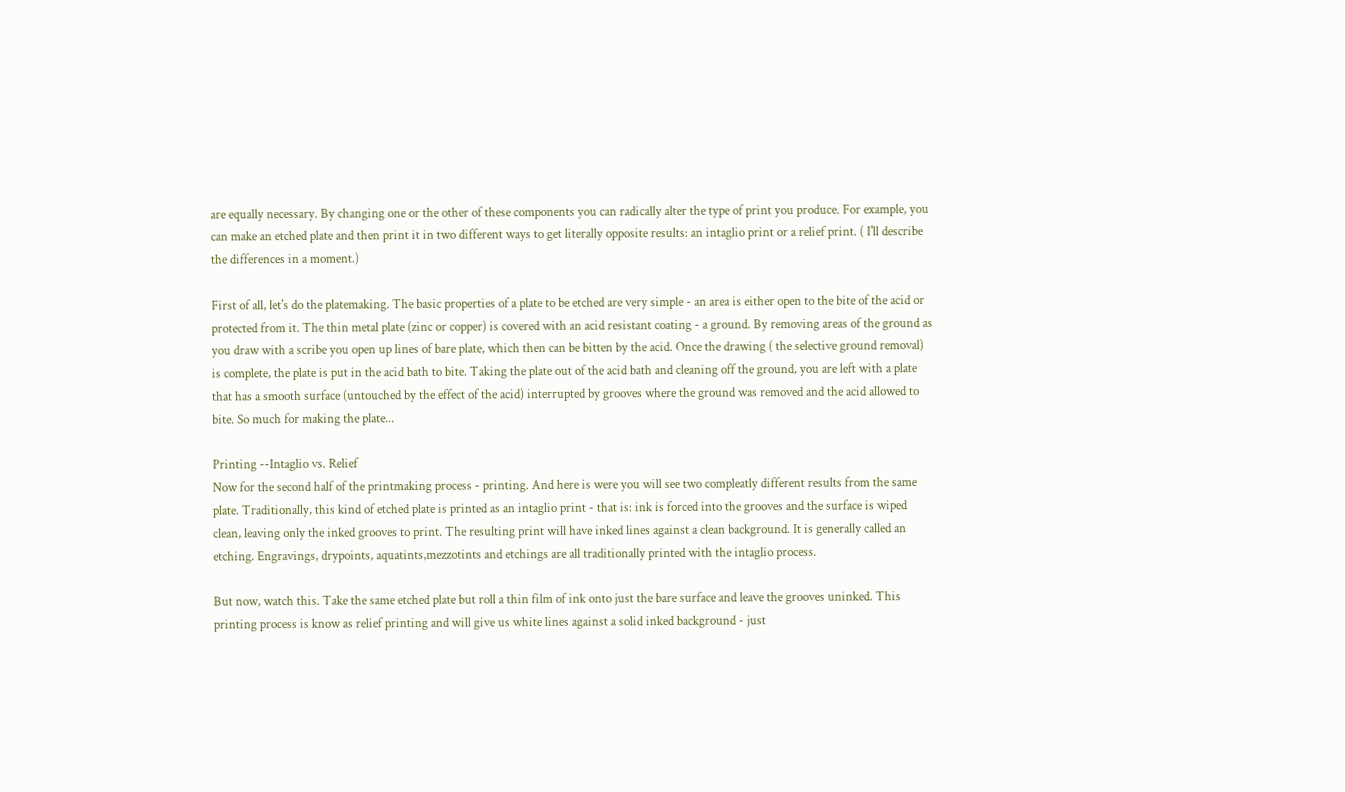are equally necessary. By changing one or the other of these components you can radically alter the type of print you produce. For example, you can make an etched plate and then print it in two different ways to get literally opposite results: an intaglio print or a relief print. ( I'll describe the differences in a moment.)

First of all, let's do the platemaking. The basic properties of a plate to be etched are very simple - an area is either open to the bite of the acid or protected from it. The thin metal plate (zinc or copper) is covered with an acid resistant coating - a ground. By removing areas of the ground as you draw with a scribe you open up lines of bare plate, which then can be bitten by the acid. Once the drawing ( the selective ground removal) is complete, the plate is put in the acid bath to bite. Taking the plate out of the acid bath and cleaning off the ground, you are left with a plate that has a smooth surface (untouched by the effect of the acid) interrupted by grooves where the ground was removed and the acid allowed to bite. So much for making the plate...

Printing --Intaglio vs. Relief
Now for the second half of the printmaking process - printing. And here is were you will see two compleatly different results from the same plate. Traditionally, this kind of etched plate is printed as an intaglio print - that is: ink is forced into the grooves and the surface is wiped clean, leaving only the inked grooves to print. The resulting print will have inked lines against a clean background. It is generally called an etching. Engravings, drypoints, aquatints,mezzotints and etchings are all traditionally printed with the intaglio process.

But now, watch this. Take the same etched plate but roll a thin film of ink onto just the bare surface and leave the grooves uninked. This printing process is know as relief printing and will give us white lines against a solid inked background - just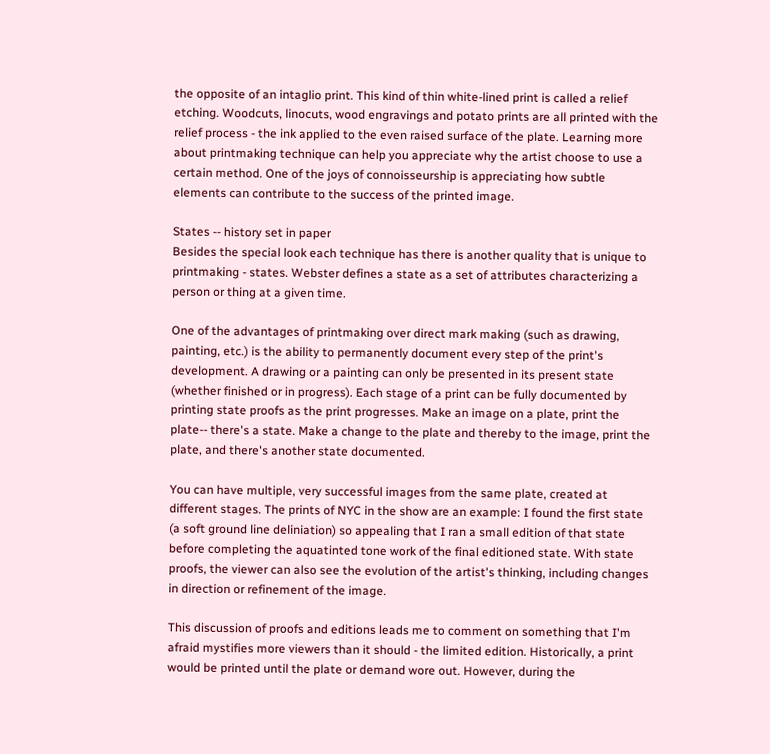the opposite of an intaglio print. This kind of thin white-lined print is called a relief etching. Woodcuts, linocuts, wood engravings and potato prints are all printed with the relief process - the ink applied to the even raised surface of the plate. Learning more about printmaking technique can help you appreciate why the artist choose to use a certain method. One of the joys of connoisseurship is appreciating how subtle elements can contribute to the success of the printed image.

States -- history set in paper
Besides the special look each technique has there is another quality that is unique to printmaking - states. Webster defines a state as a set of attributes characterizing a person or thing at a given time.

One of the advantages of printmaking over direct mark making (such as drawing, painting, etc.) is the ability to permanently document every step of the print's development. A drawing or a painting can only be presented in its present state (whether finished or in progress). Each stage of a print can be fully documented by printing state proofs as the print progresses. Make an image on a plate, print the plate-- there's a state. Make a change to the plate and thereby to the image, print the plate, and there's another state documented.

You can have multiple, very successful images from the same plate, created at different stages. The prints of NYC in the show are an example: I found the first state (a soft ground line deliniation) so appealing that I ran a small edition of that state before completing the aquatinted tone work of the final editioned state. With state proofs, the viewer can also see the evolution of the artist's thinking, including changes in direction or refinement of the image.

This discussion of proofs and editions leads me to comment on something that I'm afraid mystifies more viewers than it should - the limited edition. Historically, a print would be printed until the plate or demand wore out. However, during the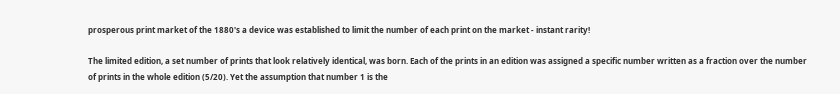prosperous print market of the 1880's a device was established to limit the number of each print on the market - instant rarity!

The limited edition, a set number of prints that look relatively identical, was born. Each of the prints in an edition was assigned a specific number written as a fraction over the number of prints in the whole edition (5/20). Yet the assumption that number 1 is the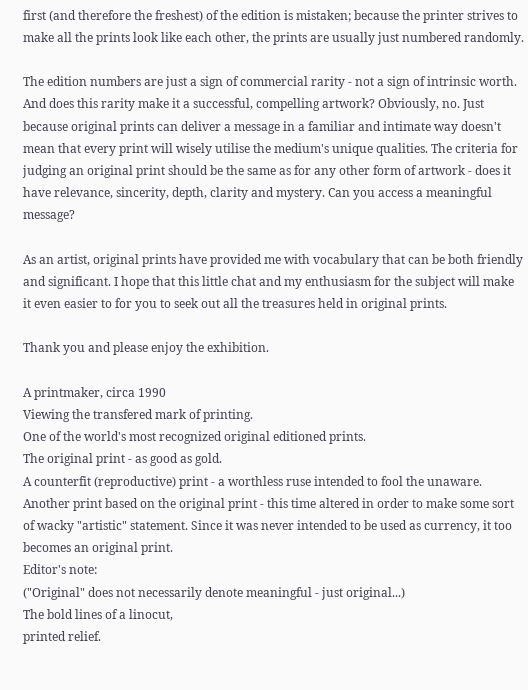first (and therefore the freshest) of the edition is mistaken; because the printer strives to make all the prints look like each other, the prints are usually just numbered randomly.

The edition numbers are just a sign of commercial rarity - not a sign of intrinsic worth. And does this rarity make it a successful, compelling artwork? Obviously, no. Just because original prints can deliver a message in a familiar and intimate way doesn't mean that every print will wisely utilise the medium's unique qualities. The criteria for judging an original print should be the same as for any other form of artwork - does it have relevance, sincerity, depth, clarity and mystery. Can you access a meaningful message?

As an artist, original prints have provided me with vocabulary that can be both friendly and significant. I hope that this little chat and my enthusiasm for the subject will make it even easier to for you to seek out all the treasures held in original prints.

Thank you and please enjoy the exhibition.

A printmaker, circa 1990
Viewing the transfered mark of printing.
One of the world's most recognized original editioned prints.
The original print - as good as gold.
A counterfit (reproductive) print - a worthless ruse intended to fool the unaware.
Another print based on the original print - this time altered in order to make some sort of wacky "artistic" statement. Since it was never intended to be used as currency, it too becomes an original print.
Editor's note:
("Original" does not necessarily denote meaningful - just original...)
The bold lines of a linocut,
printed relief.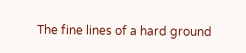The fine lines of a hard ground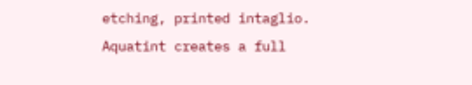etching, printed intaglio.
Aquatint creates a full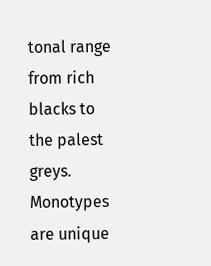tonal range from rich blacks to the palest greys.
Monotypes are unique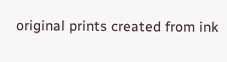original prints created from ink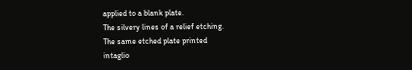applied to a blank plate.
The silvery lines of a relief etching.
The same etched plate printed
intaglio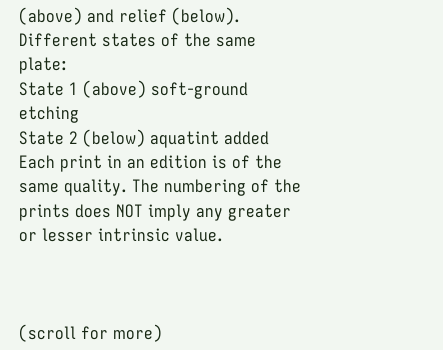(above) and relief (below).
Different states of the same plate:
State 1 (above) soft-ground etching
State 2 (below) aquatint added
Each print in an edition is of the same quality. The numbering of the prints does NOT imply any greater or lesser intrinsic value.



(scroll for more)